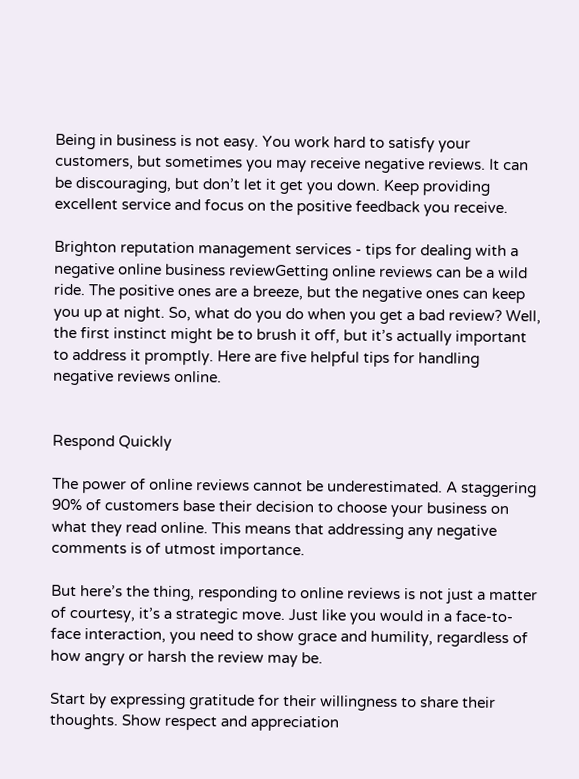Being in business is not easy. You work hard to satisfy your customers, but sometimes you may receive negative reviews. It can be discouraging, but don’t let it get you down. Keep providing excellent service and focus on the positive feedback you receive.

Brighton reputation management services - tips for dealing with a negative online business reviewGetting online reviews can be a wild ride. The positive ones are a breeze, but the negative ones can keep you up at night. So, what do you do when you get a bad review? Well, the first instinct might be to brush it off, but it’s actually important to address it promptly. Here are five helpful tips for handling negative reviews online.


Respond Quickly

The power of online reviews cannot be underestimated. A staggering 90% of customers base their decision to choose your business on what they read online. This means that addressing any negative comments is of utmost importance.

But here’s the thing, responding to online reviews is not just a matter of courtesy, it’s a strategic move. Just like you would in a face-to-face interaction, you need to show grace and humility, regardless of how angry or harsh the review may be.

Start by expressing gratitude for their willingness to share their thoughts. Show respect and appreciation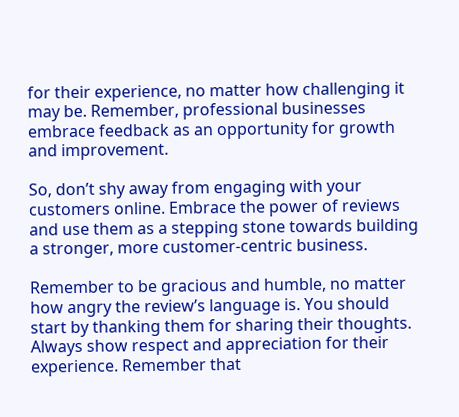for their experience, no matter how challenging it may be. Remember, professional businesses embrace feedback as an opportunity for growth and improvement.

So, don’t shy away from engaging with your customers online. Embrace the power of reviews and use them as a stepping stone towards building a stronger, more customer-centric business.

Remember to be gracious and humble, no matter how angry the review’s language is. You should start by thanking them for sharing their thoughts. Always show respect and appreciation for their experience. Remember that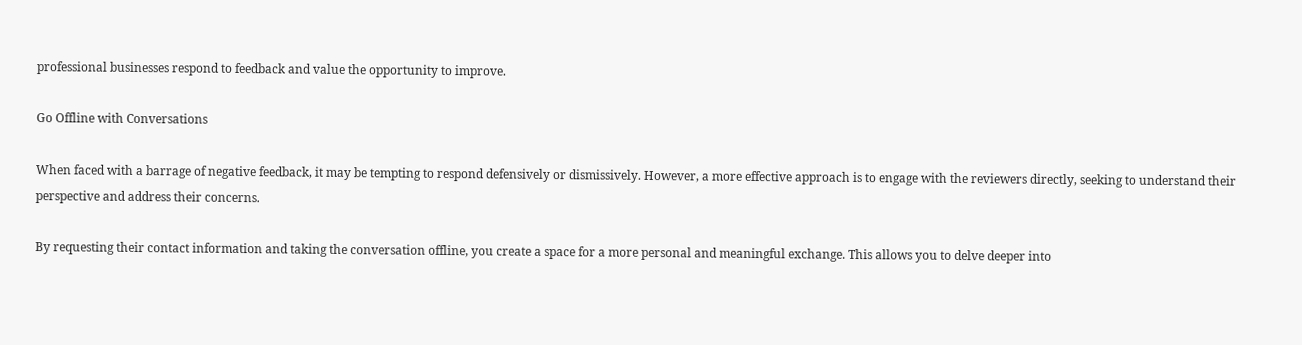professional businesses respond to feedback and value the opportunity to improve.

Go Offline with Conversations

When faced with a barrage of negative feedback, it may be tempting to respond defensively or dismissively. However, a more effective approach is to engage with the reviewers directly, seeking to understand their perspective and address their concerns.

By requesting their contact information and taking the conversation offline, you create a space for a more personal and meaningful exchange. This allows you to delve deeper into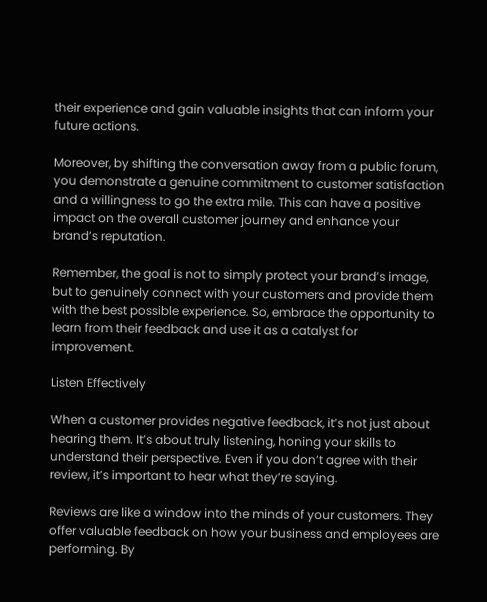their experience and gain valuable insights that can inform your future actions.

Moreover, by shifting the conversation away from a public forum, you demonstrate a genuine commitment to customer satisfaction and a willingness to go the extra mile. This can have a positive impact on the overall customer journey and enhance your brand’s reputation.

Remember, the goal is not to simply protect your brand’s image, but to genuinely connect with your customers and provide them with the best possible experience. So, embrace the opportunity to learn from their feedback and use it as a catalyst for improvement.

Listen Effectively

When a customer provides negative feedback, it’s not just about hearing them. It’s about truly listening, honing your skills to understand their perspective. Even if you don’t agree with their review, it’s important to hear what they’re saying.

Reviews are like a window into the minds of your customers. They offer valuable feedback on how your business and employees are performing. By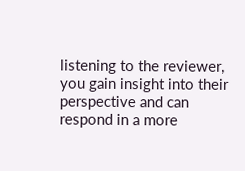listening to the reviewer, you gain insight into their perspective and can respond in a more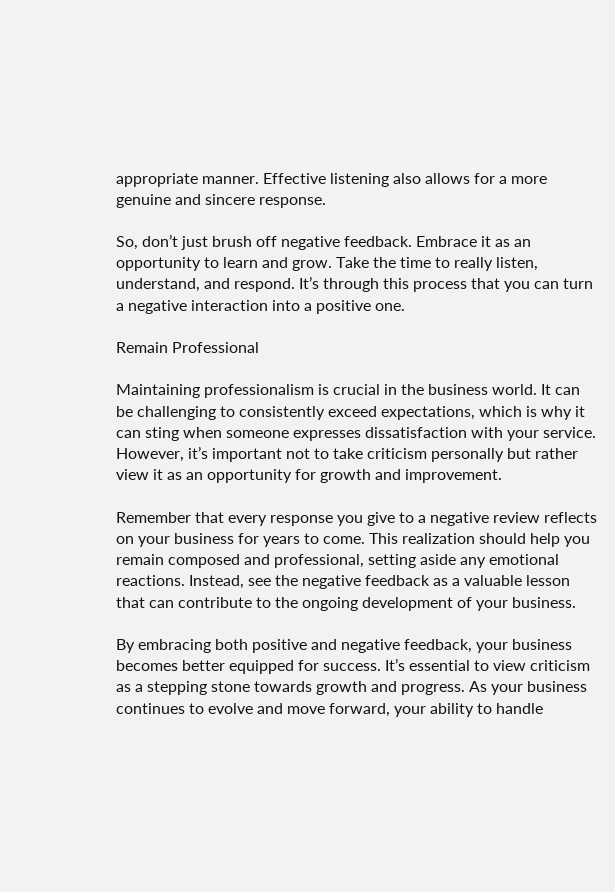appropriate manner. Effective listening also allows for a more genuine and sincere response.

So, don’t just brush off negative feedback. Embrace it as an opportunity to learn and grow. Take the time to really listen, understand, and respond. It’s through this process that you can turn a negative interaction into a positive one.

Remain Professional

Maintaining professionalism is crucial in the business world. It can be challenging to consistently exceed expectations, which is why it can sting when someone expresses dissatisfaction with your service. However, it’s important not to take criticism personally but rather view it as an opportunity for growth and improvement.

Remember that every response you give to a negative review reflects on your business for years to come. This realization should help you remain composed and professional, setting aside any emotional reactions. Instead, see the negative feedback as a valuable lesson that can contribute to the ongoing development of your business.

By embracing both positive and negative feedback, your business becomes better equipped for success. It’s essential to view criticism as a stepping stone towards growth and progress. As your business continues to evolve and move forward, your ability to handle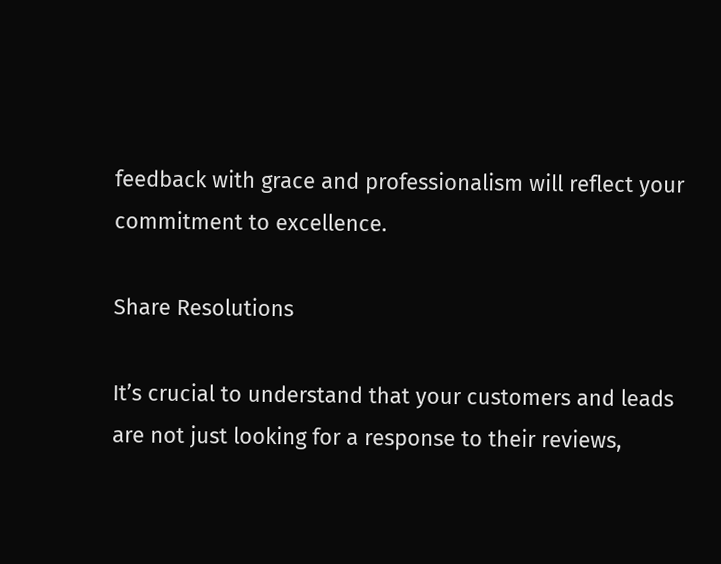feedback with grace and professionalism will reflect your commitment to excellence.

Share Resolutions

It’s crucial to understand that your customers and leads are not just looking for a response to their reviews,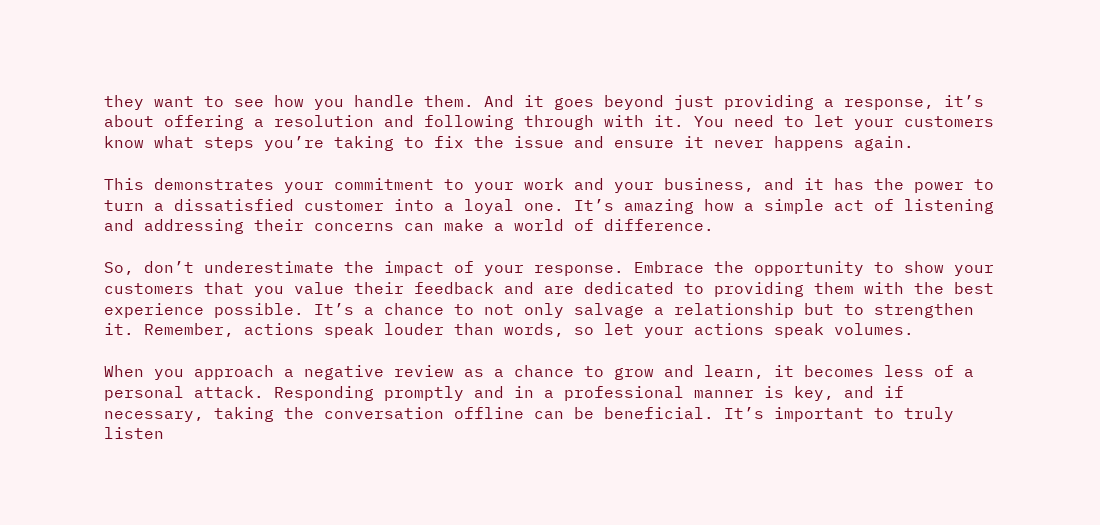they want to see how you handle them. And it goes beyond just providing a response, it’s about offering a resolution and following through with it. You need to let your customers know what steps you’re taking to fix the issue and ensure it never happens again.

This demonstrates your commitment to your work and your business, and it has the power to turn a dissatisfied customer into a loyal one. It’s amazing how a simple act of listening and addressing their concerns can make a world of difference.

So, don’t underestimate the impact of your response. Embrace the opportunity to show your customers that you value their feedback and are dedicated to providing them with the best experience possible. It’s a chance to not only salvage a relationship but to strengthen it. Remember, actions speak louder than words, so let your actions speak volumes.

When you approach a negative review as a chance to grow and learn, it becomes less of a personal attack. Responding promptly and in a professional manner is key, and if necessary, taking the conversation offline can be beneficial. It’s important to truly listen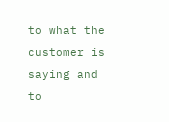to what the customer is saying and to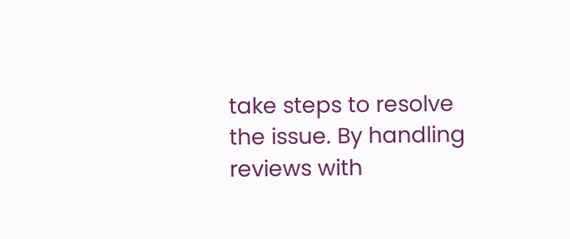take steps to resolve the issue. By handling reviews with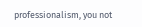professionalism, you not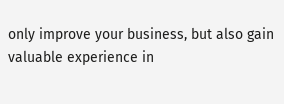only improve your business, but also gain valuable experience in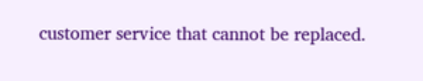customer service that cannot be replaced.